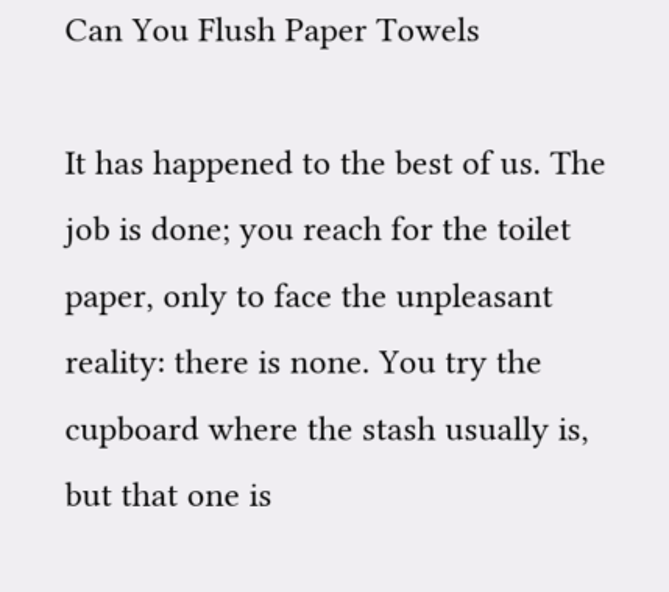Can You Flush Paper Towels

It has happened to the best of us. The job is done; you reach for the toilet paper, only to face the unpleasant reality: there is none. You try the cupboard where the stash usually is, but that one is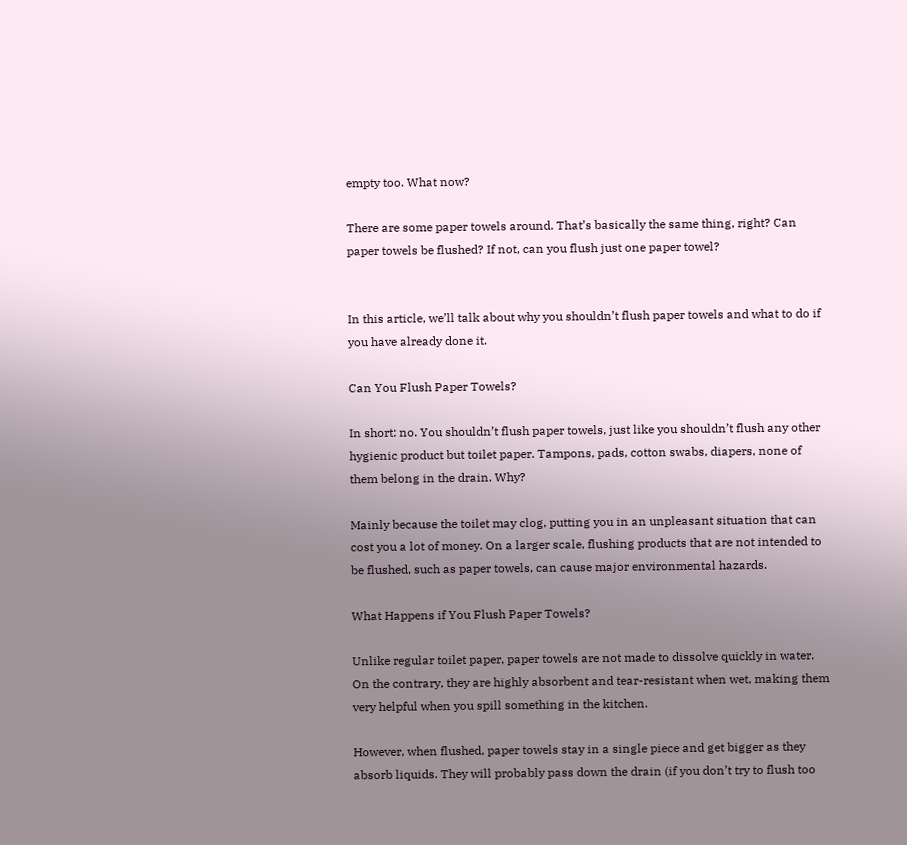empty too. What now?

There are some paper towels around. That’s basically the same thing, right? Can paper towels be flushed? If not, can you flush just one paper towel?


In this article, we’ll talk about why you shouldn’t flush paper towels and what to do if you have already done it.

Can You Flush Paper Towels?

In short: no. You shouldn’t flush paper towels, just like you shouldn’t flush any other hygienic product but toilet paper. Tampons, pads, cotton swabs, diapers, none of them belong in the drain. Why?

Mainly because the toilet may clog, putting you in an unpleasant situation that can cost you a lot of money. On a larger scale, flushing products that are not intended to be flushed, such as paper towels, can cause major environmental hazards.

What Happens if You Flush Paper Towels?

Unlike regular toilet paper, paper towels are not made to dissolve quickly in water. On the contrary, they are highly absorbent and tear-resistant when wet, making them very helpful when you spill something in the kitchen.

However, when flushed, paper towels stay in a single piece and get bigger as they absorb liquids. They will probably pass down the drain (if you don’t try to flush too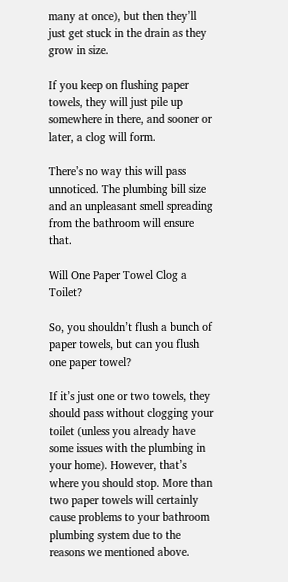many at once), but then they’ll just get stuck in the drain as they grow in size.

If you keep on flushing paper towels, they will just pile up somewhere in there, and sooner or later, a clog will form.

There’s no way this will pass unnoticed. The plumbing bill size and an unpleasant smell spreading from the bathroom will ensure that.

Will One Paper Towel Clog a Toilet?

So, you shouldn’t flush a bunch of paper towels, but can you flush one paper towel?

If it’s just one or two towels, they should pass without clogging your toilet (unless you already have some issues with the plumbing in your home). However, that’s where you should stop. More than two paper towels will certainly cause problems to your bathroom plumbing system due to the reasons we mentioned above.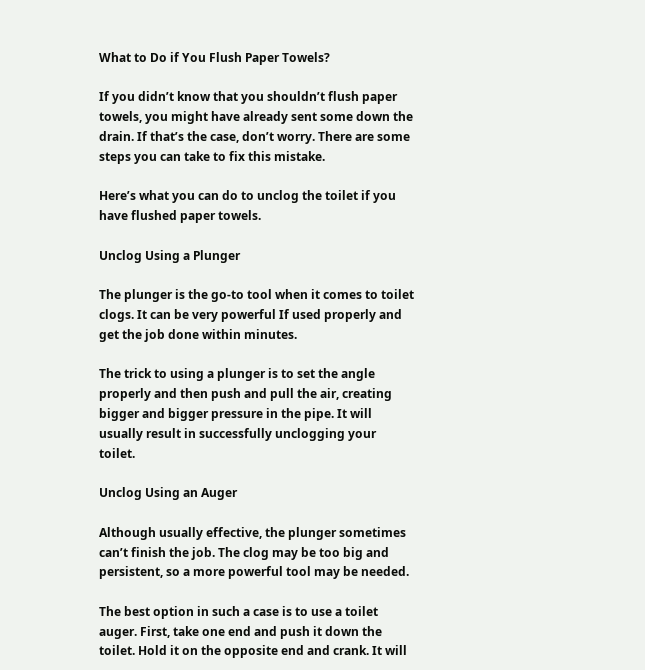What to Do if You Flush Paper Towels?

If you didn’t know that you shouldn’t flush paper towels, you might have already sent some down the drain. If that’s the case, don’t worry. There are some steps you can take to fix this mistake.

Here’s what you can do to unclog the toilet if you have flushed paper towels.

Unclog Using a Plunger

The plunger is the go-to tool when it comes to toilet clogs. It can be very powerful If used properly and get the job done within minutes.

The trick to using a plunger is to set the angle properly and then push and pull the air, creating bigger and bigger pressure in the pipe. It will usually result in successfully unclogging your toilet.

Unclog Using an Auger

Although usually effective, the plunger sometimes can’t finish the job. The clog may be too big and persistent, so a more powerful tool may be needed.

The best option in such a case is to use a toilet auger. First, take one end and push it down the toilet. Hold it on the opposite end and crank. It will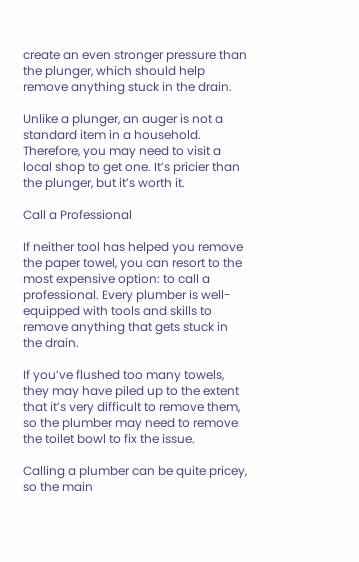create an even stronger pressure than the plunger, which should help remove anything stuck in the drain.

Unlike a plunger, an auger is not a standard item in a household. Therefore, you may need to visit a local shop to get one. It’s pricier than the plunger, but it’s worth it.

Call a Professional

If neither tool has helped you remove the paper towel, you can resort to the most expensive option: to call a professional. Every plumber is well-equipped with tools and skills to remove anything that gets stuck in the drain.

If you’ve flushed too many towels, they may have piled up to the extent that it’s very difficult to remove them, so the plumber may need to remove the toilet bowl to fix the issue.

Calling a plumber can be quite pricey, so the main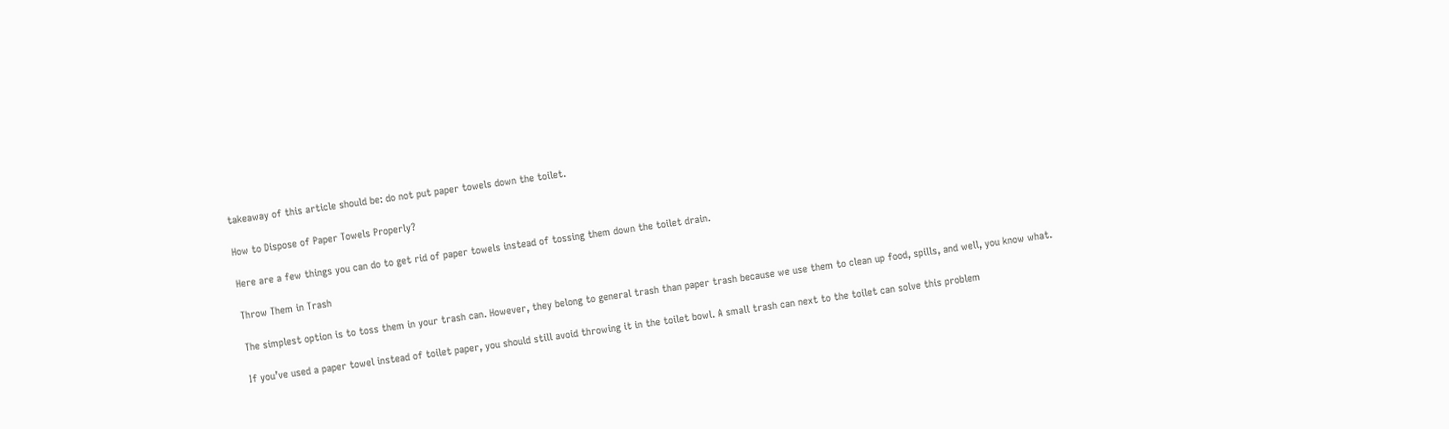takeaway of this article should be: do not put paper towels down the toilet.

How to Dispose of Paper Towels Properly?

Here are a few things you can do to get rid of paper towels instead of tossing them down the toilet drain.

Throw Them in Trash

The simplest option is to toss them in your trash can. However, they belong to general trash than paper trash because we use them to clean up food, spills, and well, you know what.

If you’ve used a paper towel instead of toilet paper, you should still avoid throwing it in the toilet bowl. A small trash can next to the toilet can solve this problem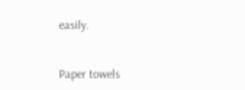easily.


Paper towels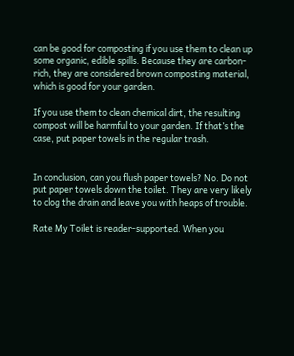can be good for composting if you use them to clean up some organic, edible spills. Because they are carbon-rich, they are considered brown composting material, which is good for your garden.

If you use them to clean chemical dirt, the resulting compost will be harmful to your garden. If that’s the case, put paper towels in the regular trash.


In conclusion, can you flush paper towels? No. Do not put paper towels down the toilet. They are very likely to clog the drain and leave you with heaps of trouble.

Rate My Toilet is reader-supported. When you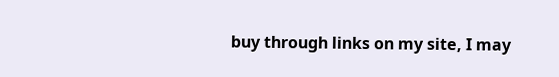buy through links on my site, I may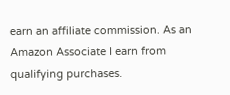earn an affiliate commission. As an Amazon Associate I earn from qualifying purchases.